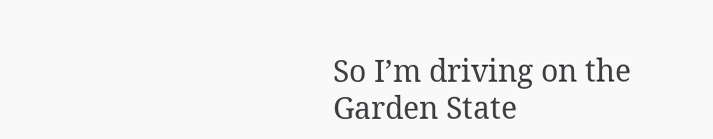So I’m driving on the Garden State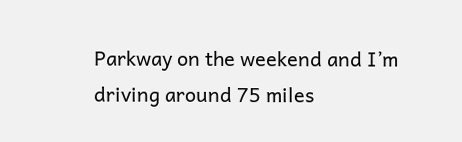Parkway on the weekend and I’m driving around 75 miles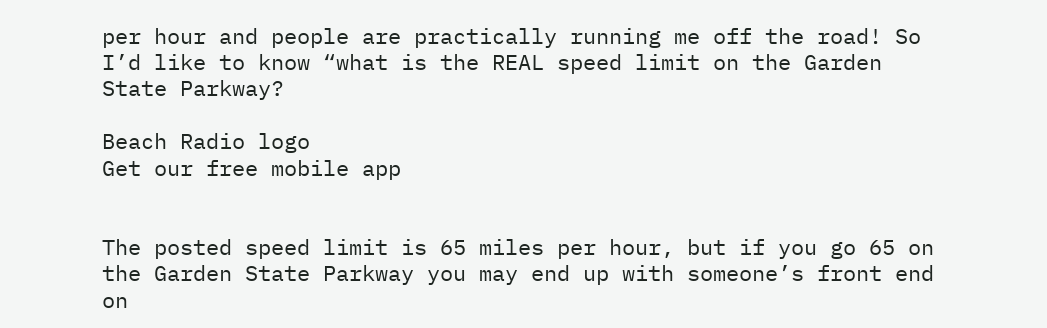per hour and people are practically running me off the road! So I’d like to know “what is the REAL speed limit on the Garden State Parkway?

Beach Radio logo
Get our free mobile app


The posted speed limit is 65 miles per hour, but if you go 65 on the Garden State Parkway you may end up with someone’s front end on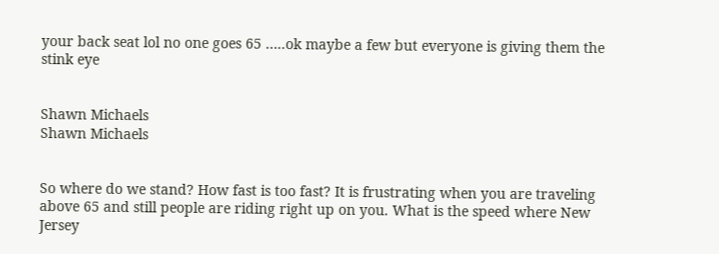your back seat lol no one goes 65 …..ok maybe a few but everyone is giving them the stink eye


Shawn Michaels
Shawn Michaels


So where do we stand? How fast is too fast? It is frustrating when you are traveling above 65 and still people are riding right up on you. What is the speed where New Jersey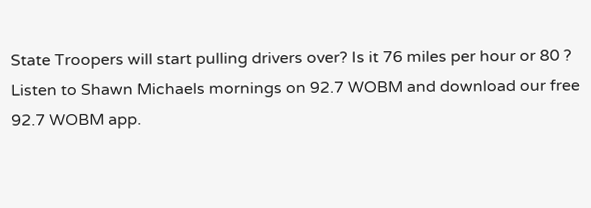State Troopers will start pulling drivers over? Is it 76 miles per hour or 80 ?
Listen to Shawn Michaels mornings on 92.7 WOBM and download our free 92.7 WOBM app.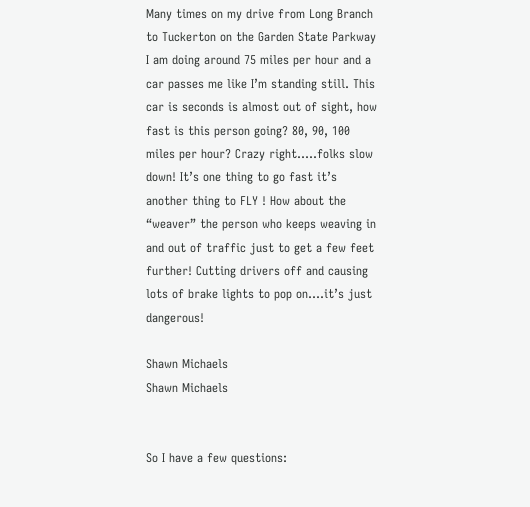Many times on my drive from Long Branch to Tuckerton on the Garden State Parkway I am doing around 75 miles per hour and a car passes me like I’m standing still. This car is seconds is almost out of sight, how fast is this person going? 80, 90, 100 miles per hour? Crazy right…..folks slow down! It’s one thing to go fast it’s another thing to FLY ! How about the “weaver” the person who keeps weaving in and out of traffic just to get a few feet further! Cutting drivers off and causing lots of brake lights to pop on….it’s just dangerous!

Shawn Michaels
Shawn Michaels


So I have a few questions: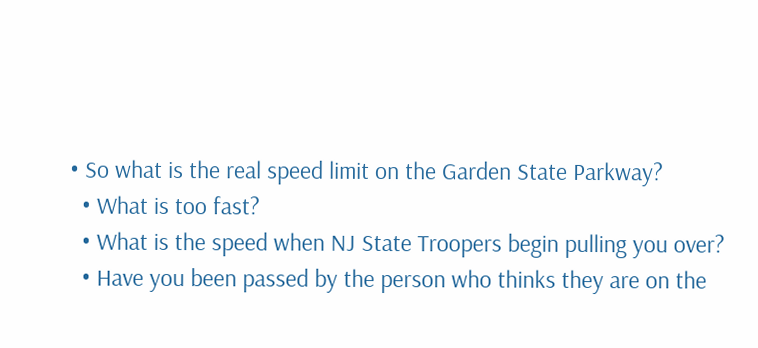• So what is the real speed limit on the Garden State Parkway?
  • What is too fast?
  • What is the speed when NJ State Troopers begin pulling you over?
  • Have you been passed by the person who thinks they are on the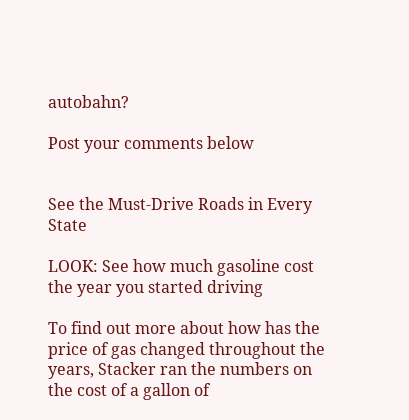autobahn?

Post your comments below


See the Must-Drive Roads in Every State

LOOK: See how much gasoline cost the year you started driving

To find out more about how has the price of gas changed throughout the years, Stacker ran the numbers on the cost of a gallon of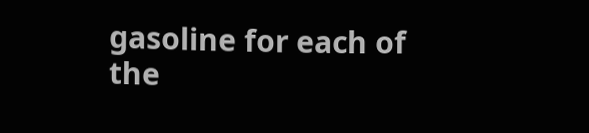gasoline for each of the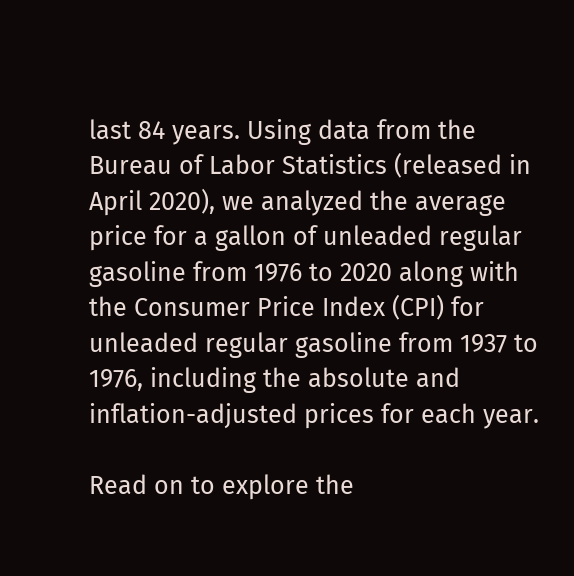last 84 years. Using data from the Bureau of Labor Statistics (released in April 2020), we analyzed the average price for a gallon of unleaded regular gasoline from 1976 to 2020 along with the Consumer Price Index (CPI) for unleaded regular gasoline from 1937 to 1976, including the absolute and inflation-adjusted prices for each year.

Read on to explore the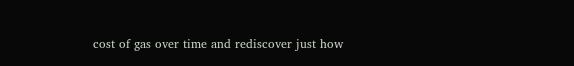cost of gas over time and rediscover just how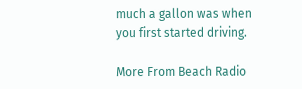much a gallon was when you first started driving.

More From Beach Radio